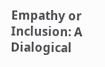Empathy or Inclusion: A Dialogical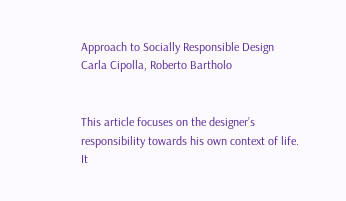Approach to Socially Responsible Design
Carla Cipolla, Roberto Bartholo


This article focuses on the designer’s responsibility towards his own context of life. It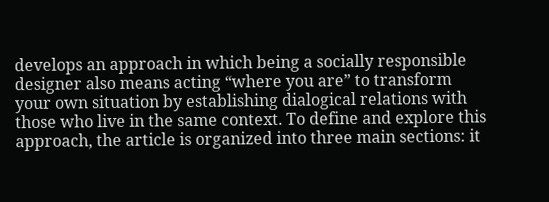develops an approach in which being a socially responsible designer also means acting “where you are” to transform your own situation by establishing dialogical relations with those who live in the same context. To define and explore this approach, the article is organized into three main sections: it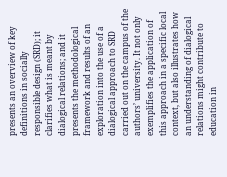presents an overview of key definitions in socially responsible design (SRD); it clarifies what is meant by dialogical relations; and it presents the methodological framework and results of an exploration into the use of a dialogical approach to SRD carried out on the campus of the authors’ university. It not only exemplifies the application of this approach in a specific local context, but also illustrates how an understanding of dialogical relations might contribute to education in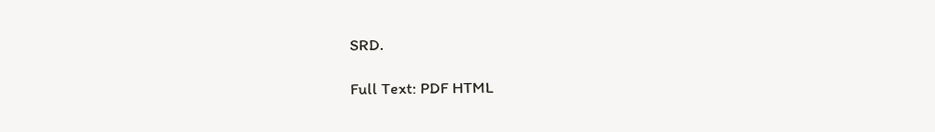SRD.

Full Text: PDF HTML